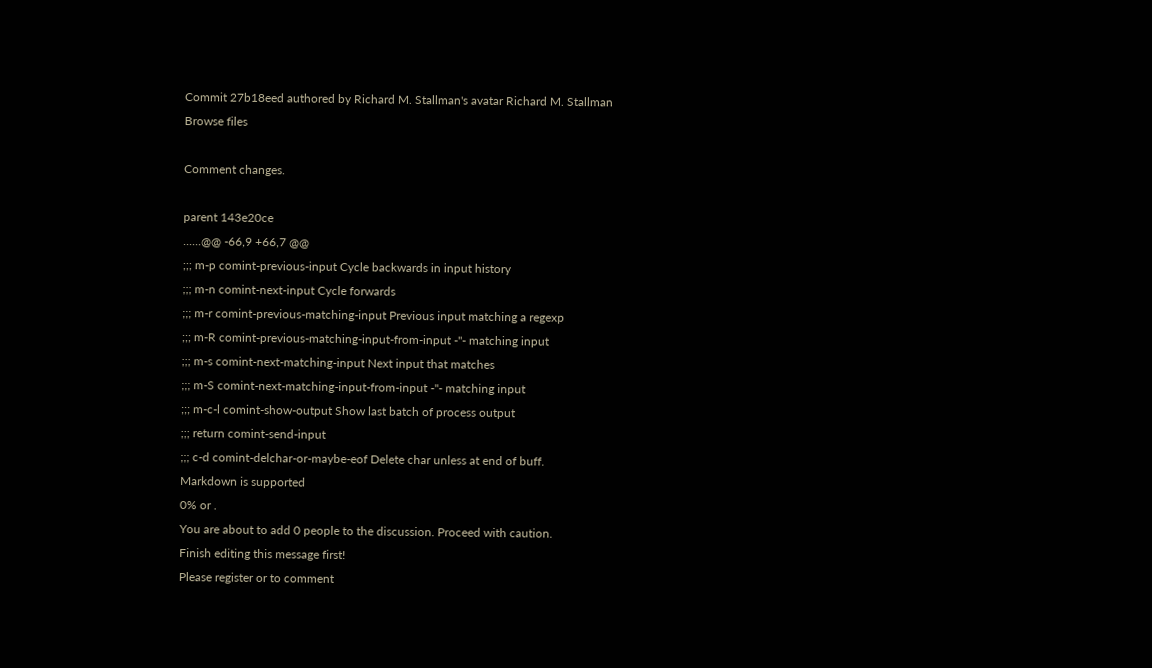Commit 27b18eed authored by Richard M. Stallman's avatar Richard M. Stallman
Browse files

Comment changes.

parent 143e20ce
......@@ -66,9 +66,7 @@
;;; m-p comint-previous-input Cycle backwards in input history
;;; m-n comint-next-input Cycle forwards
;;; m-r comint-previous-matching-input Previous input matching a regexp
;;; m-R comint-previous-matching-input-from-input -"- matching input
;;; m-s comint-next-matching-input Next input that matches
;;; m-S comint-next-matching-input-from-input -"- matching input
;;; m-c-l comint-show-output Show last batch of process output
;;; return comint-send-input
;;; c-d comint-delchar-or-maybe-eof Delete char unless at end of buff.
Markdown is supported
0% or .
You are about to add 0 people to the discussion. Proceed with caution.
Finish editing this message first!
Please register or to comment